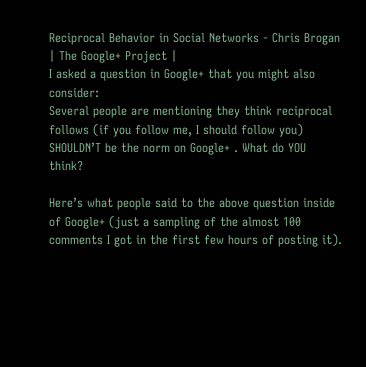Reciprocal Behavior in Social Networks - Chris Brogan | The Google+ Project |
I asked a question in Google+ that you might also consider:
Several people are mentioning they think reciprocal follows (if you follow me, I should follow you) SHOULDN’T be the norm on Google+ . What do YOU think?

Here’s what people said to the above question inside of Google+ (just a sampling of the almost 100 comments I got in the first few hours of posting it).